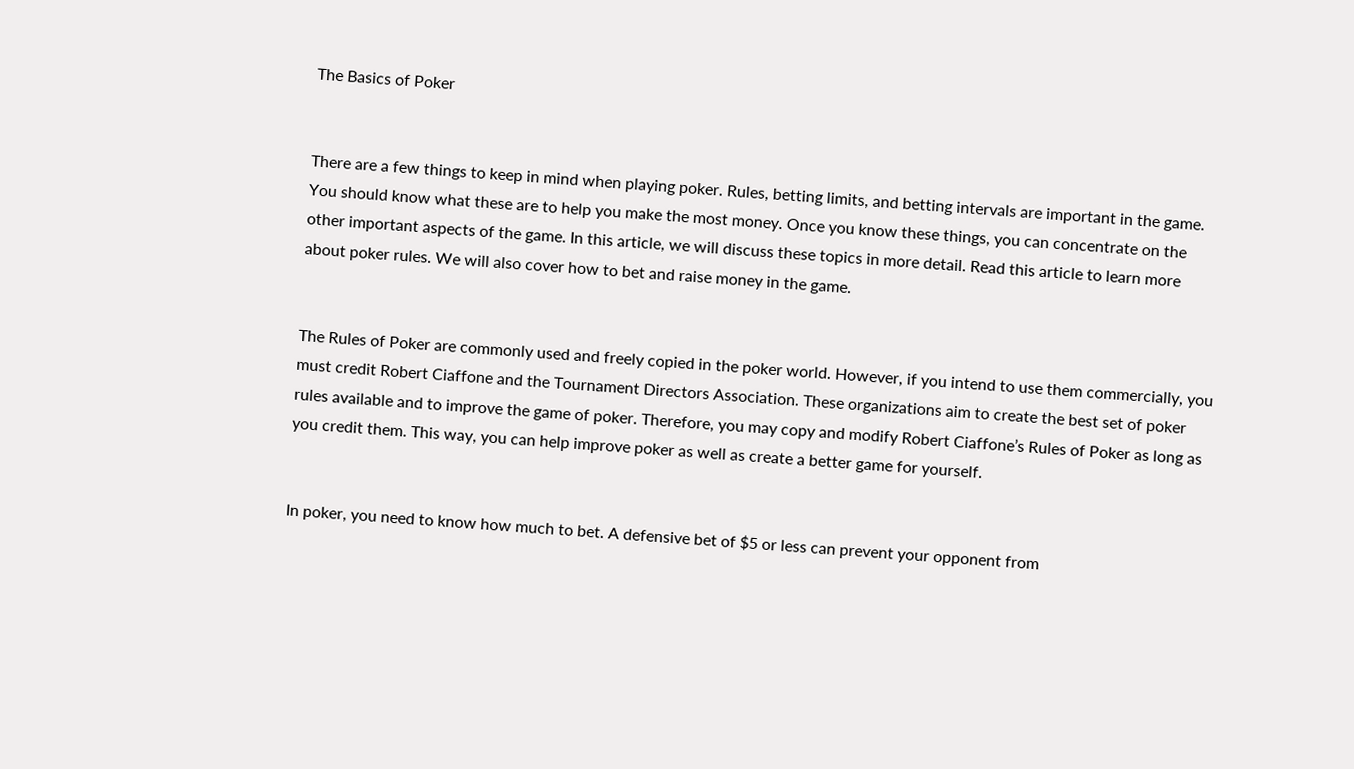The Basics of Poker


There are a few things to keep in mind when playing poker. Rules, betting limits, and betting intervals are important in the game. You should know what these are to help you make the most money. Once you know these things, you can concentrate on the other important aspects of the game. In this article, we will discuss these topics in more detail. Read this article to learn more about poker rules. We will also cover how to bet and raise money in the game.


The Rules of Poker are commonly used and freely copied in the poker world. However, if you intend to use them commercially, you must credit Robert Ciaffone and the Tournament Directors Association. These organizations aim to create the best set of poker rules available and to improve the game of poker. Therefore, you may copy and modify Robert Ciaffone’s Rules of Poker as long as you credit them. This way, you can help improve poker as well as create a better game for yourself.


In poker, you need to know how much to bet. A defensive bet of $5 or less can prevent your opponent from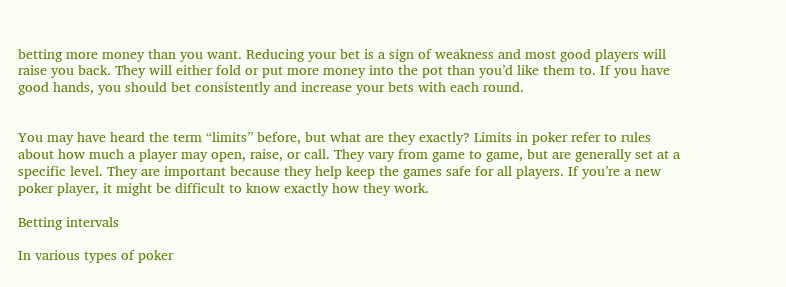betting more money than you want. Reducing your bet is a sign of weakness and most good players will raise you back. They will either fold or put more money into the pot than you’d like them to. If you have good hands, you should bet consistently and increase your bets with each round.


You may have heard the term “limits” before, but what are they exactly? Limits in poker refer to rules about how much a player may open, raise, or call. They vary from game to game, but are generally set at a specific level. They are important because they help keep the games safe for all players. If you’re a new poker player, it might be difficult to know exactly how they work.

Betting intervals

In various types of poker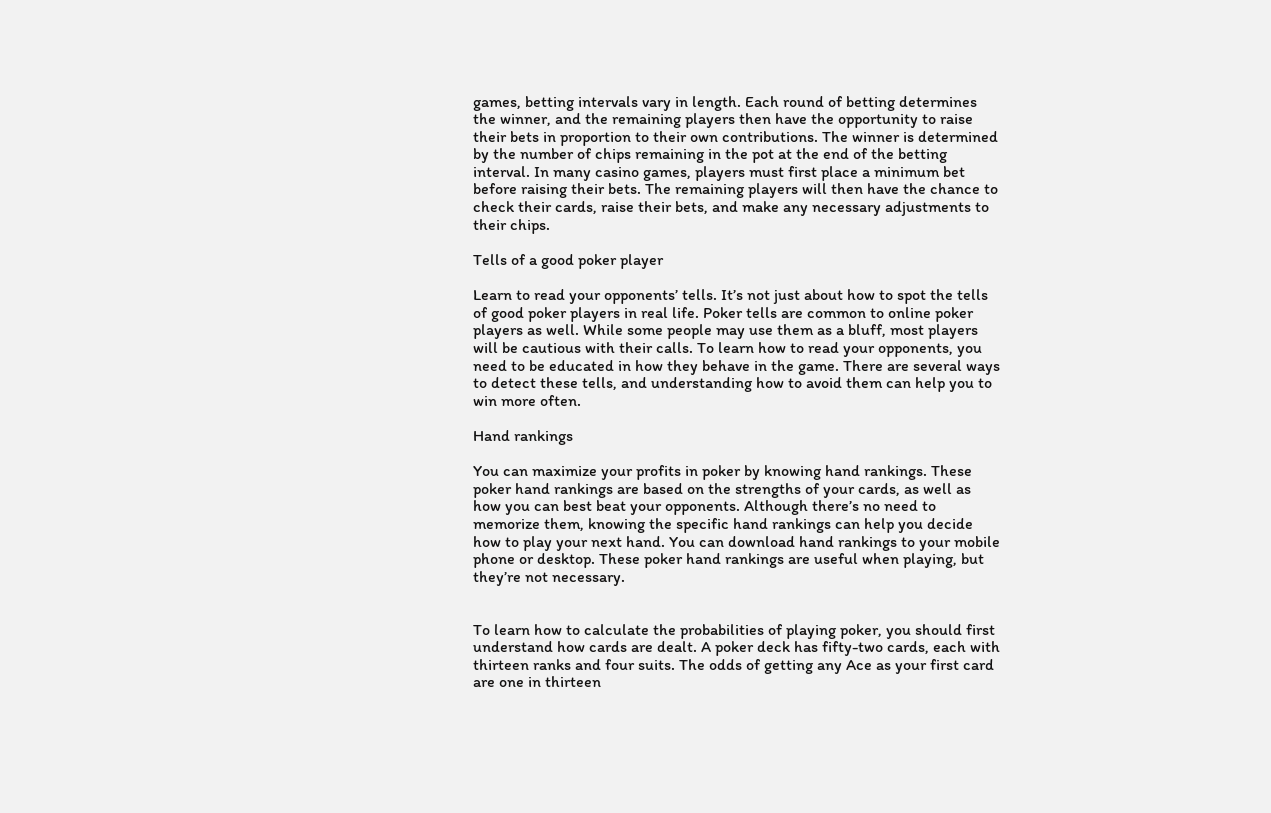games, betting intervals vary in length. Each round of betting determines the winner, and the remaining players then have the opportunity to raise their bets in proportion to their own contributions. The winner is determined by the number of chips remaining in the pot at the end of the betting interval. In many casino games, players must first place a minimum bet before raising their bets. The remaining players will then have the chance to check their cards, raise their bets, and make any necessary adjustments to their chips.

Tells of a good poker player

Learn to read your opponents’ tells. It’s not just about how to spot the tells of good poker players in real life. Poker tells are common to online poker players as well. While some people may use them as a bluff, most players will be cautious with their calls. To learn how to read your opponents, you need to be educated in how they behave in the game. There are several ways to detect these tells, and understanding how to avoid them can help you to win more often.

Hand rankings

You can maximize your profits in poker by knowing hand rankings. These poker hand rankings are based on the strengths of your cards, as well as how you can best beat your opponents. Although there’s no need to memorize them, knowing the specific hand rankings can help you decide how to play your next hand. You can download hand rankings to your mobile phone or desktop. These poker hand rankings are useful when playing, but they’re not necessary.


To learn how to calculate the probabilities of playing poker, you should first understand how cards are dealt. A poker deck has fifty-two cards, each with thirteen ranks and four suits. The odds of getting any Ace as your first card are one in thirteen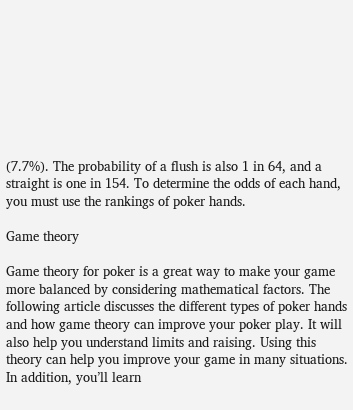(7.7%). The probability of a flush is also 1 in 64, and a straight is one in 154. To determine the odds of each hand, you must use the rankings of poker hands.

Game theory

Game theory for poker is a great way to make your game more balanced by considering mathematical factors. The following article discusses the different types of poker hands and how game theory can improve your poker play. It will also help you understand limits and raising. Using this theory can help you improve your game in many situations. In addition, you’ll learn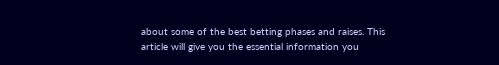about some of the best betting phases and raises. This article will give you the essential information you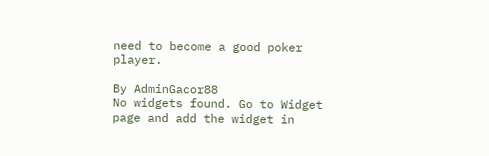need to become a good poker player.

By AdminGacor88
No widgets found. Go to Widget page and add the widget in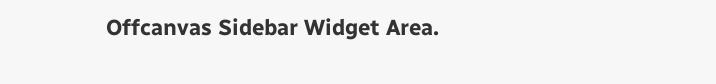Offcanvas Sidebar Widget Area.